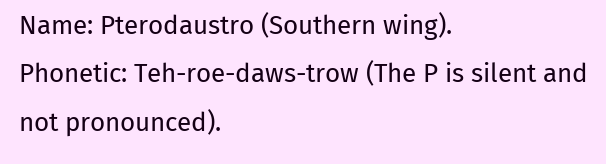Name: Pterodaustro (Southern wing).
Phonetic: Teh-roe-daws-trow (The P is silent and not pronounced).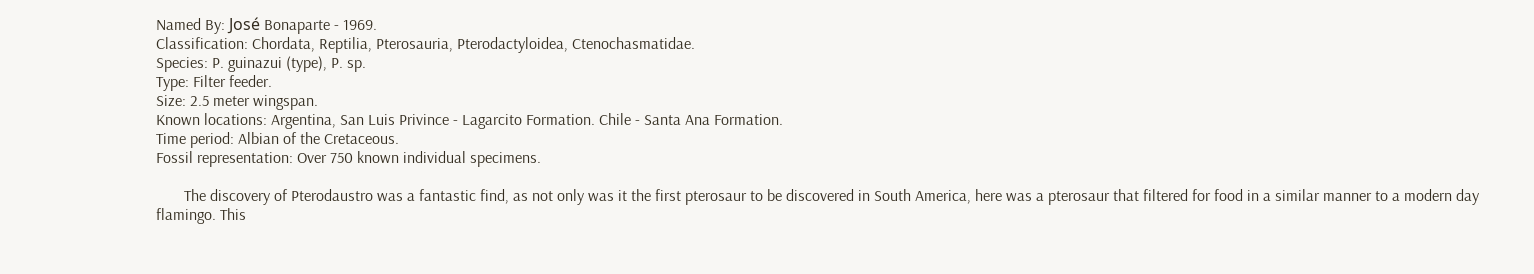Named By: José Bonaparte - 1969.
Classification: Chordata, Reptilia, Pterosauria, Pterodactyloidea, Ctenochasmatidae.
Species: P. guinazui (type), P. sp.
Type: Filter feeder.
Size: 2.5 meter wingspan.
Known locations: Argentina, San Luis Privince - Lagarcito Formation. Chile - Santa Ana Formation.
Time period: Albian of the Cretaceous.
Fossil representation: Over 750 known individual specimens.

       The discovery of Pterodaustro was a fantastic find, as not only was it the first pterosaur to be discovered in South America, here was a pterosaur that filtered for food in a similar manner to a modern day flamingo. This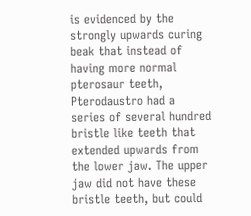is evidenced by the strongly upwards curing beak that instead of having more normal pterosaur teeth, Pterodaustro had a series of several hundred bristle like teeth that extended upwards from the lower jaw. The upper jaw did not have these bristle teeth, but could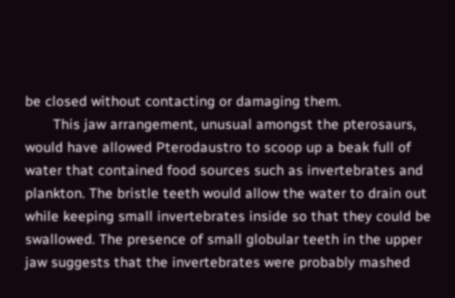be closed without contacting or damaging them.
       This jaw arrangement, unusual amongst the pterosaurs, would have allowed Pterodaustro to scoop up a beak full of water that contained food sources such as invertebrates and plankton. The bristle teeth would allow the water to drain out while keeping small invertebrates inside so that they could be swallowed. The presence of small globular teeth in the upper jaw suggests that the invertebrates were probably mashed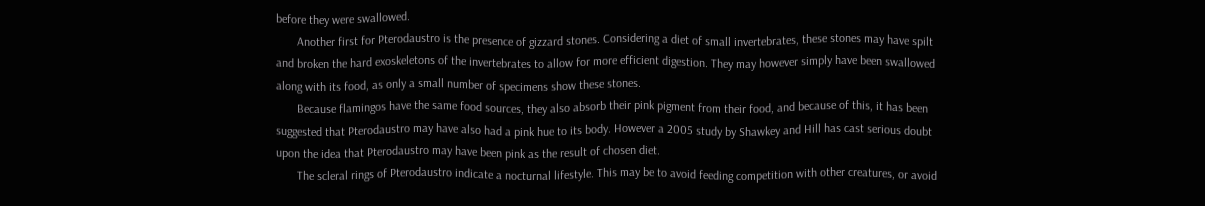before they were swallowed.
       Another first for Pterodaustro is the presence of gizzard stones. Considering a diet of small invertebrates, these stones may have spilt and broken the hard exoskeletons of the invertebrates to allow for more efficient digestion. They may however simply have been swallowed along with its food, as only a small number of specimens show these stones.
       Because flamingos have the same food sources, they also absorb their pink pigment from their food, and because of this, it has been suggested that Pterodaustro may have also had a pink hue to its body. However a 2005 study by Shawkey and Hill has cast serious doubt upon the idea that Pterodaustro may have been pink as the result of chosen diet.
       The scleral rings of Pterodaustro indicate a nocturnal lifestyle. This may be to avoid feeding competition with other creatures, or avoid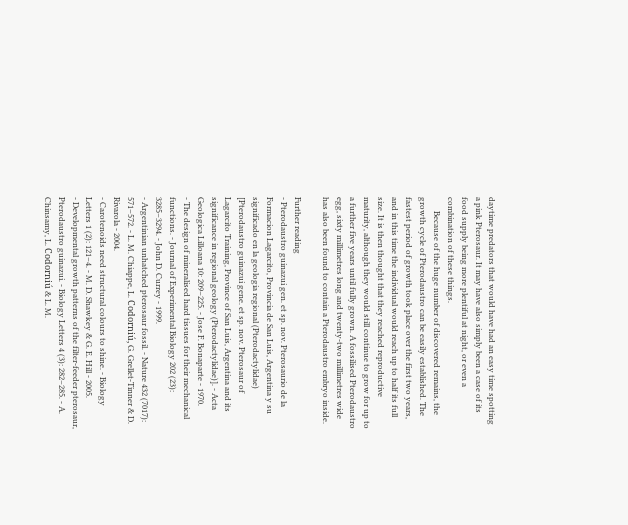daytime predators that would have had an easy time spotting a pink Pterosaur. It may have also simply been a case of its food supply being more plentiful at night, or even a combination of these things.
       Because of the huge number of discovered remains, the growth cycle of Pterodaustro can be easily established. The fastest period of growth took place over the first two years, and in this time the individual would reach up to half its full size. It is then thought that they reached reproductive maturity, although they would still continue to grow for up to a further five years until fully grown. A fossilised Pterodaustro egg, sixty millimetres long and twenty-two millimetres wide has also been found to contain a Pterodaustro embryo inside.

Further reading
- Pterodaustro guinazui gen. et sp. nov. Pterosaurio de la Formacion Lagarcito, Provincia de San Luis, Argentina y su significado en la geologia regional (Pterodactylidae) [Pterodaustro guinazui gene. et sp. nov. Pterosaur of Lagarcito Training, Province of San Luis, Argentina and its significance in regional geology (Pterodactylidae)]. - Acta Geologica Lilloana 10: 209–225. - Jose F. Bonaparte - 1970.
- The design of mineralised hard tissues for their mechanical functions. - Journal of Experimental Biology 202 (23): 3285–3294. - John D. Currey - 1999.
- Argentinian unhatched pterosaur fossil. - Nature 432 (7017): 571–572. - L. M. Chiappe, L. Codorniú, G. Grellet-Tinner & D. Rivarola - 2004.
- Carotenoids need structural colours to shine. - Biology Letters 1 (2): 121–4. - M. D. Shawkey & G. E. Hill - 2005.
- Developmental growth patterns of the filter-feeder pterosaur, Pterodaustro guinazui. - Biology Letters 4 (3): 282–285. - A. Chinsamy, L. Codorniú & L. M.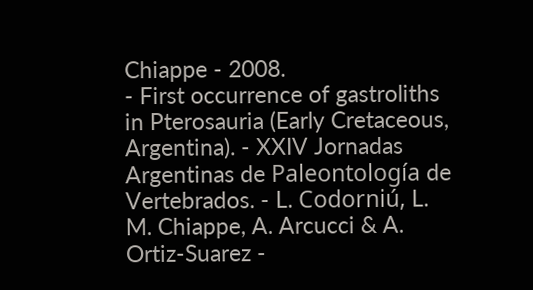Chiappe - 2008.
- First occurrence of gastroliths in Pterosauria (Early Cretaceous, Argentina). - XXIV Jornadas Argentinas de Paleontología de Vertebrados. - L. Codorniú, L. M. Chiappe, A. Arcucci & A. Ortiz-Suarez -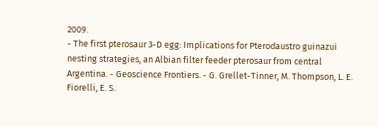2009.
- The first pterosaur 3-D egg: Implications for Pterodaustro guinazui nesting strategies, an Albian filter feeder pterosaur from central Argentina. - Geoscience Frontiers. - G. Grellet-Tinner, M. Thompson, L. E. Fiorelli, E. S.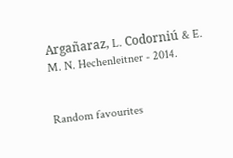Argañaraz, L. Codorniú & E. M. N. Hechenleitner - 2014.


Random favourites